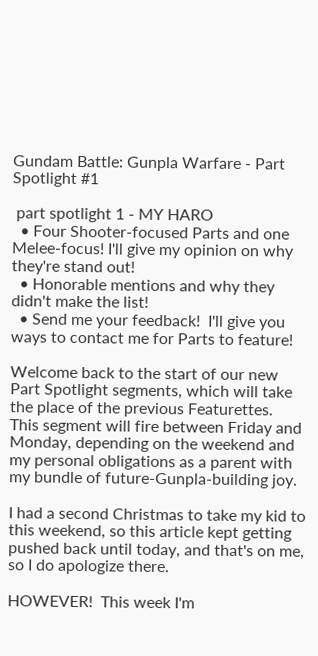Gundam Battle: Gunpla Warfare - Part Spotlight #1

 part spotlight 1 - MY HARO
  • Four Shooter-focused Parts and one Melee-focus! I'll give my opinion on why they're stand out!
  • Honorable mentions and why they didn't make the list!
  • Send me your feedback!  I'll give you ways to contact me for Parts to feature!

Welcome back to the start of our new Part Spotlight segments, which will take the place of the previous Featurettes.  This segment will fire between Friday and Monday, depending on the weekend and my personal obligations as a parent with my bundle of future-Gunpla-building joy.

I had a second Christmas to take my kid to this weekend, so this article kept getting pushed back until today, and that's on me, so I do apologize there.

HOWEVER!  This week I'm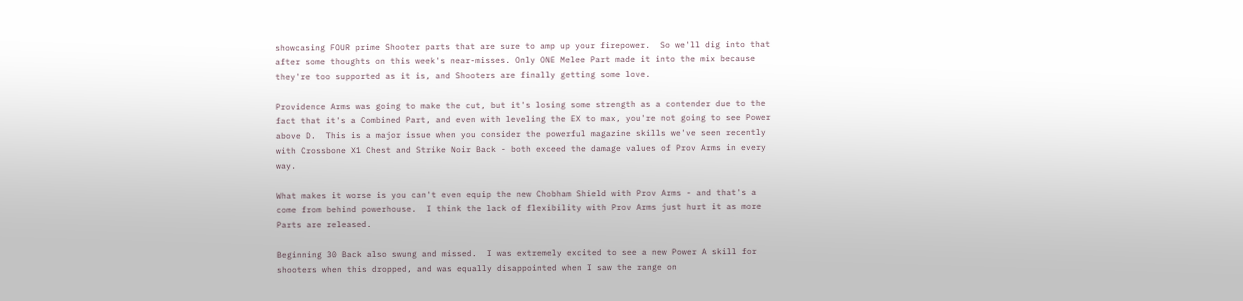showcasing FOUR prime Shooter parts that are sure to amp up your firepower.  So we'll dig into that after some thoughts on this week's near-misses. Only ONE Melee Part made it into the mix because they're too supported as it is, and Shooters are finally getting some love.

Providence Arms was going to make the cut, but it's losing some strength as a contender due to the fact that it's a Combined Part, and even with leveling the EX to max, you're not going to see Power above D.  This is a major issue when you consider the powerful magazine skills we've seen recently with Crossbone X1 Chest and Strike Noir Back - both exceed the damage values of Prov Arms in every way.

What makes it worse is you can't even equip the new Chobham Shield with Prov Arms - and that's a come from behind powerhouse.  I think the lack of flexibility with Prov Arms just hurt it as more Parts are released.

Beginning 30 Back also swung and missed.  I was extremely excited to see a new Power A skill for shooters when this dropped, and was equally disappointed when I saw the range on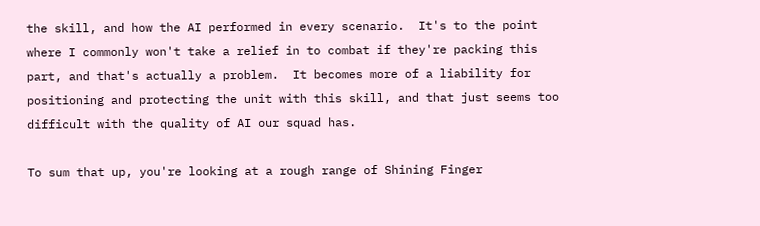the skill, and how the AI performed in every scenario.  It's to the point where I commonly won't take a relief in to combat if they're packing this part, and that's actually a problem.  It becomes more of a liability for positioning and protecting the unit with this skill, and that just seems too difficult with the quality of AI our squad has.

To sum that up, you're looking at a rough range of Shining Finger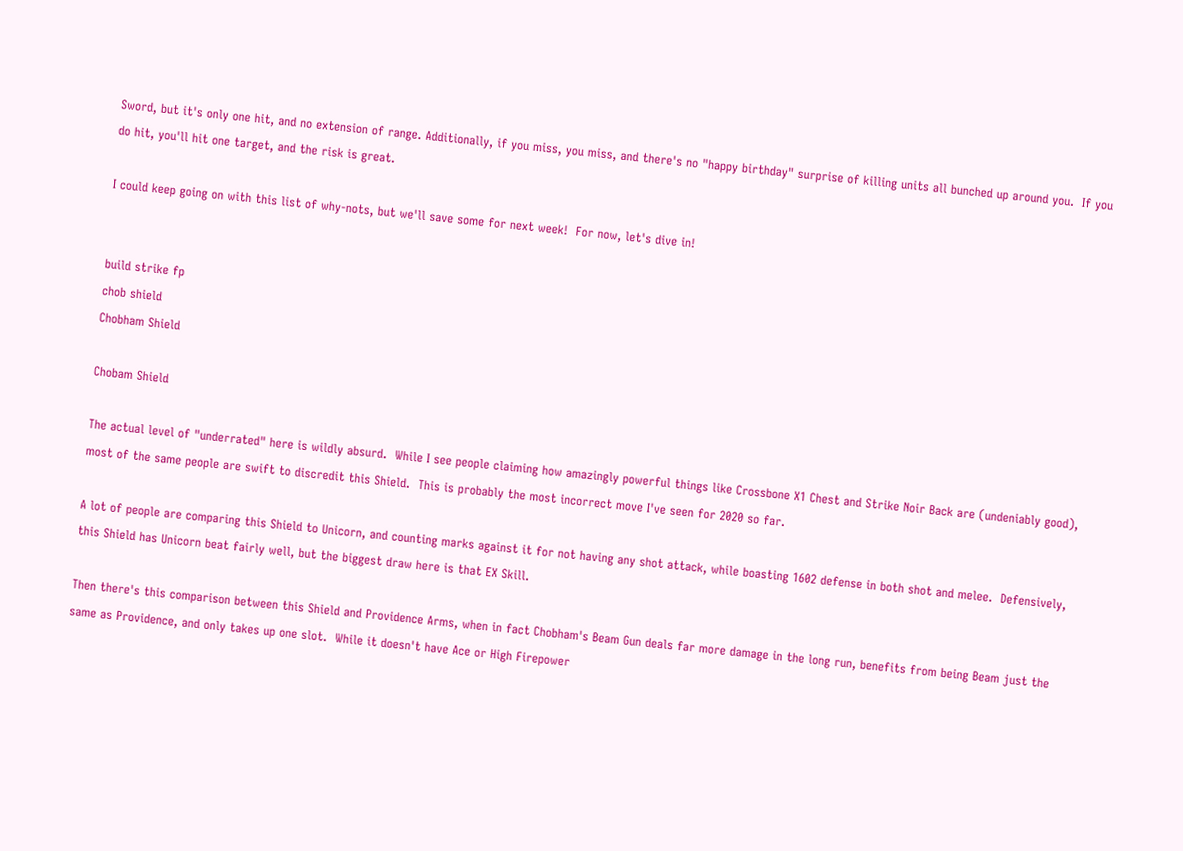Sword, but it's only one hit, and no extension of range. Additionally, if you miss, you miss, and there's no "happy birthday" surprise of killing units all bunched up around you.  If you do hit, you'll hit one target, and the risk is great.

I could keep going on with this list of why-nots, but we'll save some for next week!  For now, let's dive in!


build strike fp
chob shield
Chobham Shield

Chobam Shield

The actual level of "underrated" here is wildly absurd.  While I see people claiming how amazingly powerful things like Crossbone X1 Chest and Strike Noir Back are (undeniably good), most of the same people are swift to discredit this Shield.  This is probably the most incorrect move I've seen for 2020 so far.

A lot of people are comparing this Shield to Unicorn, and counting marks against it for not having any shot attack, while boasting 1602 defense in both shot and melee.  Defensively, this Shield has Unicorn beat fairly well, but the biggest draw here is that EX Skill.

Then there's this comparison between this Shield and Providence Arms, when in fact Chobham's Beam Gun deals far more damage in the long run, benefits from being Beam just the same as Providence, and only takes up one slot.  While it doesn't have Ace or High Firepower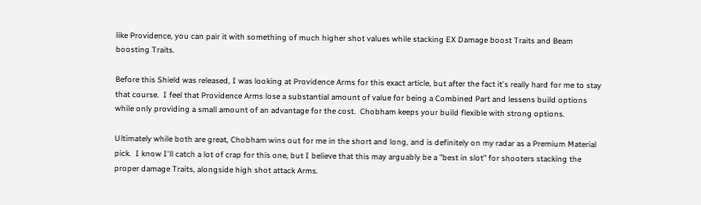like Providence, you can pair it with something of much higher shot values while stacking EX Damage boost Traits and Beam boosting Traits.

Before this Shield was released, I was looking at Providence Arms for this exact article, but after the fact it's really hard for me to stay that course.  I feel that Providence Arms lose a substantial amount of value for being a Combined Part and lessens build options while only providing a small amount of an advantage for the cost.  Chobham keeps your build flexible with strong options.

Ultimately while both are great, Chobham wins out for me in the short and long, and is definitely on my radar as a Premium Material pick.  I know I'll catch a lot of crap for this one, but I believe that this may arguably be a "best in slot" for shooters stacking the proper damage Traits, alongside high shot attack Arms.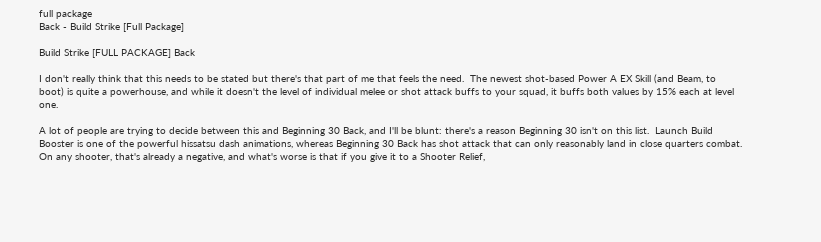full package
Back - Build Strike [Full Package]

Build Strike [FULL PACKAGE] Back

I don't really think that this needs to be stated but there's that part of me that feels the need.  The newest shot-based Power A EX Skill (and Beam, to boot) is quite a powerhouse, and while it doesn't the level of individual melee or shot attack buffs to your squad, it buffs both values by 15% each at level one.

A lot of people are trying to decide between this and Beginning 30 Back, and I'll be blunt: there's a reason Beginning 30 isn't on this list.  Launch Build Booster is one of the powerful hissatsu dash animations, whereas Beginning 30 Back has shot attack that can only reasonably land in close quarters combat.  On any shooter, that's already a negative, and what's worse is that if you give it to a Shooter Relief,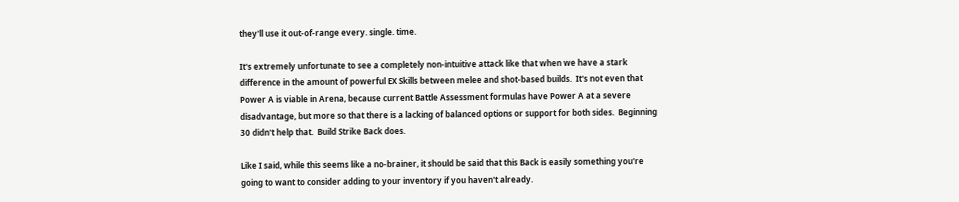they'll use it out-of-range every. single. time.

It's extremely unfortunate to see a completely non-intuitive attack like that when we have a stark difference in the amount of powerful EX Skills between melee and shot-based builds.  It's not even that Power A is viable in Arena, because current Battle Assessment formulas have Power A at a severe disadvantage, but more so that there is a lacking of balanced options or support for both sides.  Beginning 30 didn't help that.  Build Strike Back does.

Like I said, while this seems like a no-brainer, it should be said that this Back is easily something you're going to want to consider adding to your inventory if you haven't already.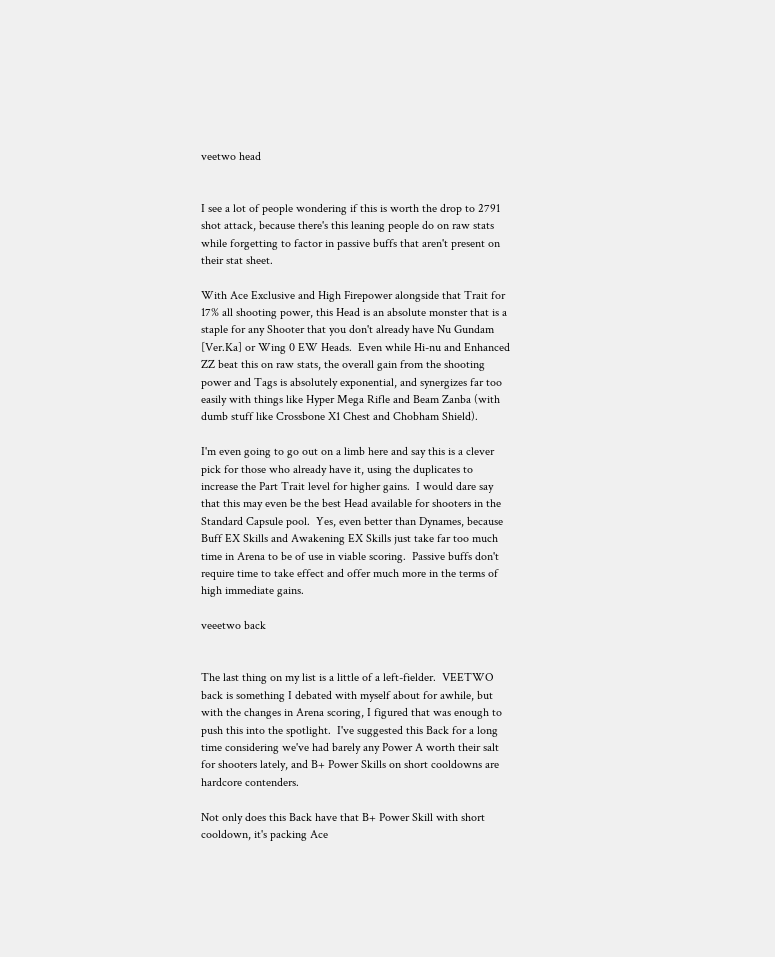veetwo head


I see a lot of people wondering if this is worth the drop to 2791 shot attack, because there's this leaning people do on raw stats while forgetting to factor in passive buffs that aren't present on their stat sheet.

With Ace Exclusive and High Firepower alongside that Trait for 17% all shooting power, this Head is an absolute monster that is a staple for any Shooter that you don't already have Nu Gundam [Ver.Ka] or Wing 0 EW Heads.  Even while Hi-nu and Enhanced ZZ beat this on raw stats, the overall gain from the shooting power and Tags is absolutely exponential, and synergizes far too easily with things like Hyper Mega Rifle and Beam Zanba (with dumb stuff like Crossbone X1 Chest and Chobham Shield).

I'm even going to go out on a limb here and say this is a clever pick for those who already have it, using the duplicates to increase the Part Trait level for higher gains.  I would dare say that this may even be the best Head available for shooters in the Standard Capsule pool.  Yes, even better than Dynames, because Buff EX Skills and Awakening EX Skills just take far too much time in Arena to be of use in viable scoring.  Passive buffs don't require time to take effect and offer much more in the terms of high immediate gains.

veeetwo back


The last thing on my list is a little of a left-fielder.  VEETWO back is something I debated with myself about for awhile, but with the changes in Arena scoring, I figured that was enough to push this into the spotlight.  I've suggested this Back for a long time considering we've had barely any Power A worth their salt for shooters lately, and B+ Power Skills on short cooldowns are hardcore contenders.

Not only does this Back have that B+ Power Skill with short cooldown, it's packing Ace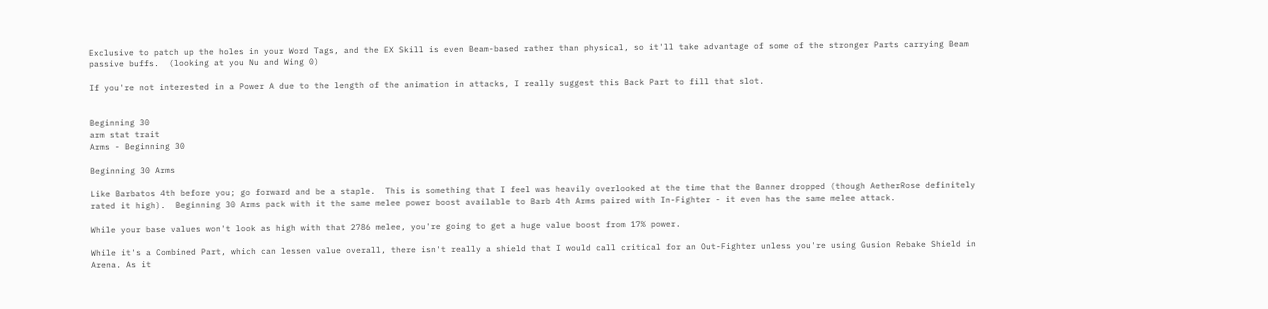Exclusive to patch up the holes in your Word Tags, and the EX Skill is even Beam-based rather than physical, so it'll take advantage of some of the stronger Parts carrying Beam passive buffs.  (looking at you Nu and Wing 0)

If you're not interested in a Power A due to the length of the animation in attacks, I really suggest this Back Part to fill that slot.


Beginning 30
arm stat trait
Arms - Beginning 30

Beginning 30 Arms

Like Barbatos 4th before you; go forward and be a staple.  This is something that I feel was heavily overlooked at the time that the Banner dropped (though AetherRose definitely rated it high).  Beginning 30 Arms pack with it the same melee power boost available to Barb 4th Arms paired with In-Fighter - it even has the same melee attack.

While your base values won't look as high with that 2786 melee, you're going to get a huge value boost from 17% power.

While it's a Combined Part, which can lessen value overall, there isn't really a shield that I would call critical for an Out-Fighter unless you're using Gusion Rebake Shield in Arena. As it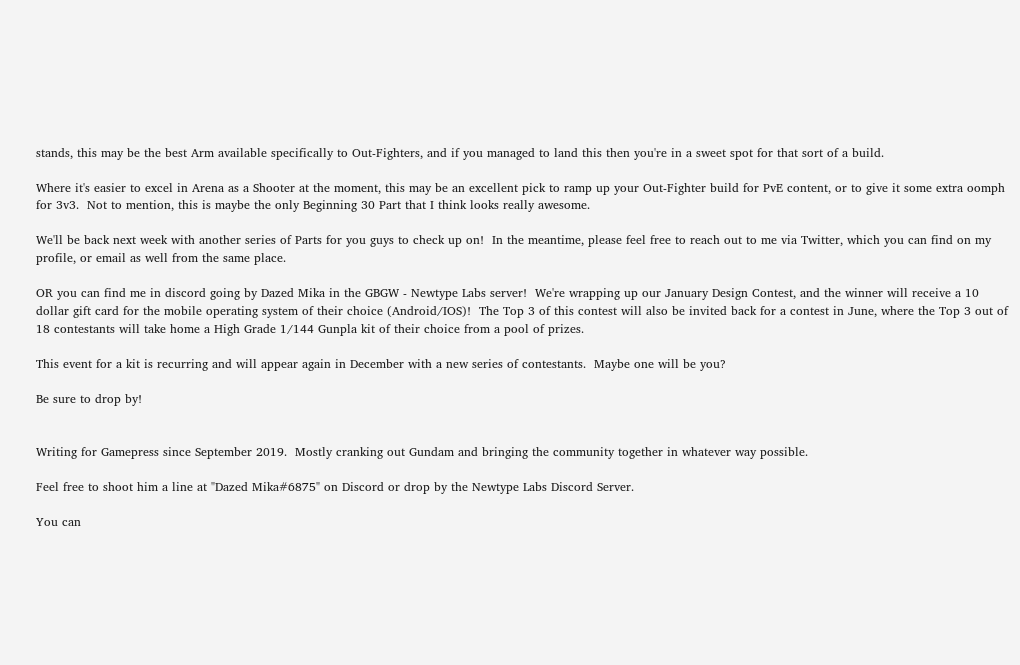stands, this may be the best Arm available specifically to Out-Fighters, and if you managed to land this then you're in a sweet spot for that sort of a build.

Where it's easier to excel in Arena as a Shooter at the moment, this may be an excellent pick to ramp up your Out-Fighter build for PvE content, or to give it some extra oomph for 3v3.  Not to mention, this is maybe the only Beginning 30 Part that I think looks really awesome.

We'll be back next week with another series of Parts for you guys to check up on!  In the meantime, please feel free to reach out to me via Twitter, which you can find on my profile, or email as well from the same place.

OR you can find me in discord going by Dazed Mika in the GBGW - Newtype Labs server!  We're wrapping up our January Design Contest, and the winner will receive a 10 dollar gift card for the mobile operating system of their choice (Android/IOS)!  The Top 3 of this contest will also be invited back for a contest in June, where the Top 3 out of 18 contestants will take home a High Grade 1/144 Gunpla kit of their choice from a pool of prizes.

This event for a kit is recurring and will appear again in December with a new series of contestants.  Maybe one will be you?

Be sure to drop by!


Writing for Gamepress since September 2019.  Mostly cranking out Gundam and bringing the community together in whatever way possible.

Feel free to shoot him a line at "Dazed Mika#6875" on Discord or drop by the Newtype Labs Discord Server.

You can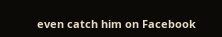even catch him on Facebook